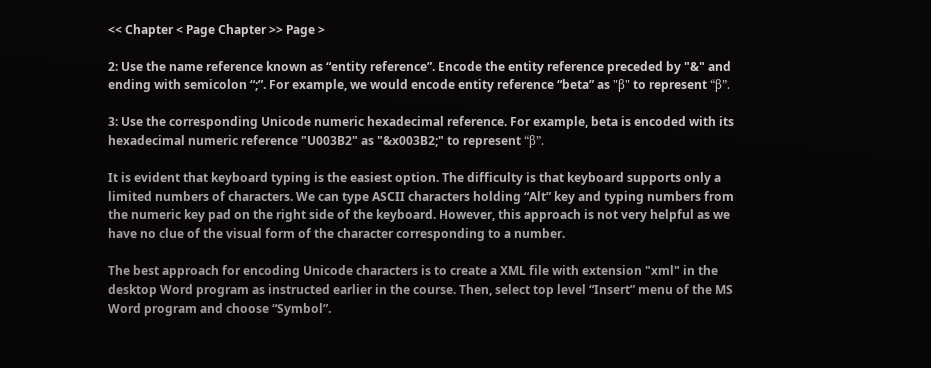<< Chapter < Page Chapter >> Page >

2: Use the name reference known as “entity reference”. Encode the entity reference preceded by "&" and ending with semicolon “;”. For example, we would encode entity reference “beta” as "β" to represent “β”.

3: Use the corresponding Unicode numeric hexadecimal reference. For example, beta is encoded with its hexadecimal numeric reference "U003B2" as "&x003B2;" to represent “β”.

It is evident that keyboard typing is the easiest option. The difficulty is that keyboard supports only a limited numbers of characters. We can type ASCII characters holding “Alt” key and typing numbers from the numeric key pad on the right side of the keyboard. However, this approach is not very helpful as we have no clue of the visual form of the character corresponding to a number.

The best approach for encoding Unicode characters is to create a XML file with extension "xml" in the desktop Word program as instructed earlier in the course. Then, select top level “Insert” menu of the MS Word program and choose “Symbol”.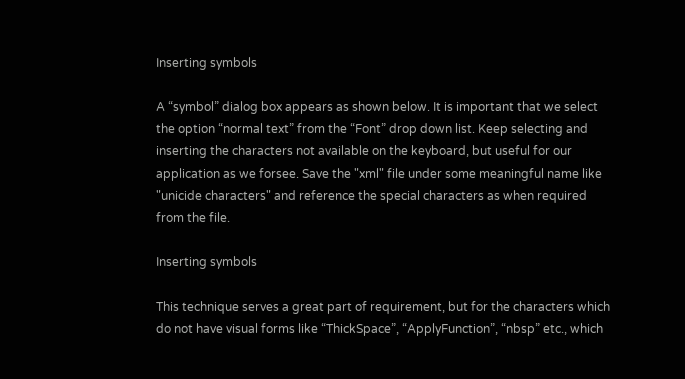Inserting symbols

A “symbol” dialog box appears as shown below. It is important that we select the option “normal text” from the “Font” drop down list. Keep selecting and inserting the characters not available on the keyboard, but useful for our application as we forsee. Save the "xml" file under some meaningful name like "unicide characters" and reference the special characters as when required from the file.

Inserting symbols

This technique serves a great part of requirement, but for the characters which do not have visual forms like “ThickSpace”, “ApplyFunction”, “nbsp” etc., which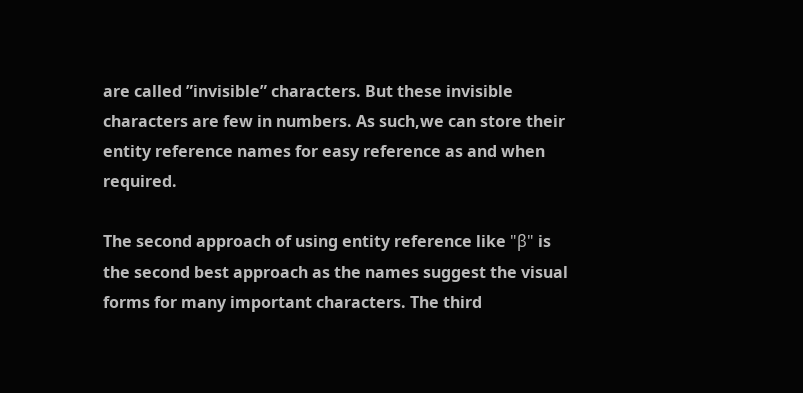are called ”invisible” characters. But these invisible characters are few in numbers. As such,we can store their entity reference names for easy reference as and when required.

The second approach of using entity reference like "β" is the second best approach as the names suggest the visual forms for many important characters. The third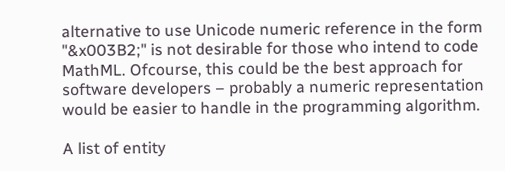alternative to use Unicode numeric reference in the form "&x003B2;" is not desirable for those who intend to code MathML. Ofcourse, this could be the best approach for software developers – probably a numeric representation would be easier to handle in the programming algorithm.

A list of entity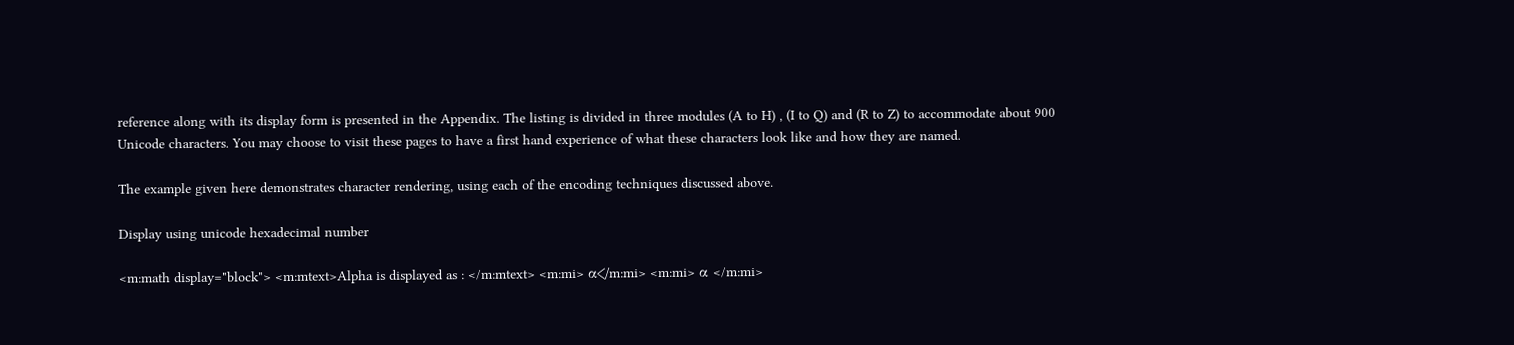reference along with its display form is presented in the Appendix. The listing is divided in three modules (A to H) , (I to Q) and (R to Z) to accommodate about 900 Unicode characters. You may choose to visit these pages to have a first hand experience of what these characters look like and how they are named.

The example given here demonstrates character rendering, using each of the encoding techniques discussed above.

Display using unicode hexadecimal number

<m:math display="block"> <m:mtext>Alpha is displayed as : </m:mtext> <m:mi> α</m:mi> <m:mi> α </m:mi>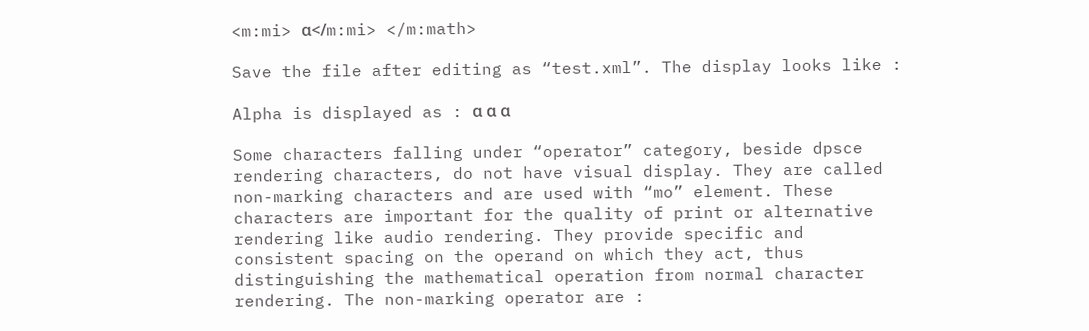<m:mi> α</m:mi> </m:math>

Save the file after editing as “test.xml”. The display looks like :

Alpha is displayed as : α α α

Some characters falling under “operator” category, beside dpsce rendering characters, do not have visual display. They are called non-marking characters and are used with “mo” element. These characters are important for the quality of print or alternative rendering like audio rendering. They provide specific and consistent spacing on the operand on which they act, thus distinguishing the mathematical operation from normal character rendering. The non-marking operator are :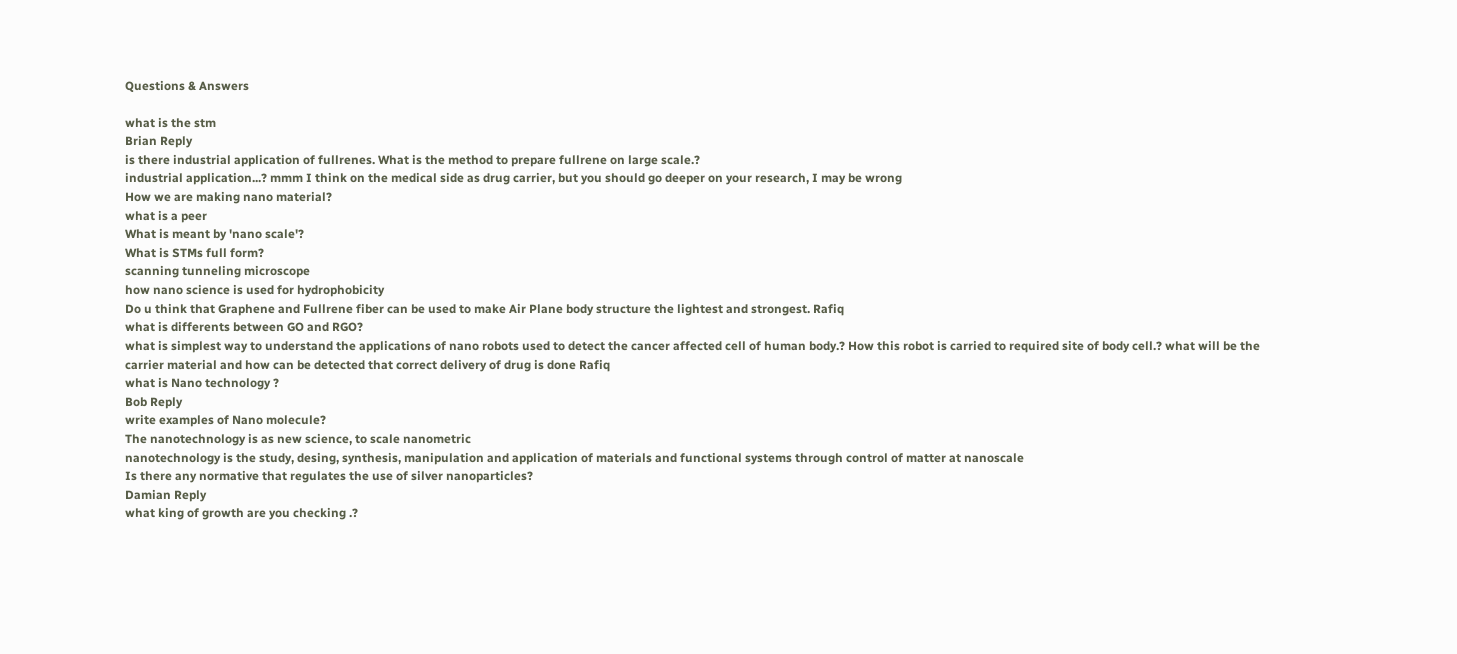Questions & Answers

what is the stm
Brian Reply
is there industrial application of fullrenes. What is the method to prepare fullrene on large scale.?
industrial application...? mmm I think on the medical side as drug carrier, but you should go deeper on your research, I may be wrong
How we are making nano material?
what is a peer
What is meant by 'nano scale'?
What is STMs full form?
scanning tunneling microscope
how nano science is used for hydrophobicity
Do u think that Graphene and Fullrene fiber can be used to make Air Plane body structure the lightest and strongest. Rafiq
what is differents between GO and RGO?
what is simplest way to understand the applications of nano robots used to detect the cancer affected cell of human body.? How this robot is carried to required site of body cell.? what will be the carrier material and how can be detected that correct delivery of drug is done Rafiq
what is Nano technology ?
Bob Reply
write examples of Nano molecule?
The nanotechnology is as new science, to scale nanometric
nanotechnology is the study, desing, synthesis, manipulation and application of materials and functional systems through control of matter at nanoscale
Is there any normative that regulates the use of silver nanoparticles?
Damian Reply
what king of growth are you checking .?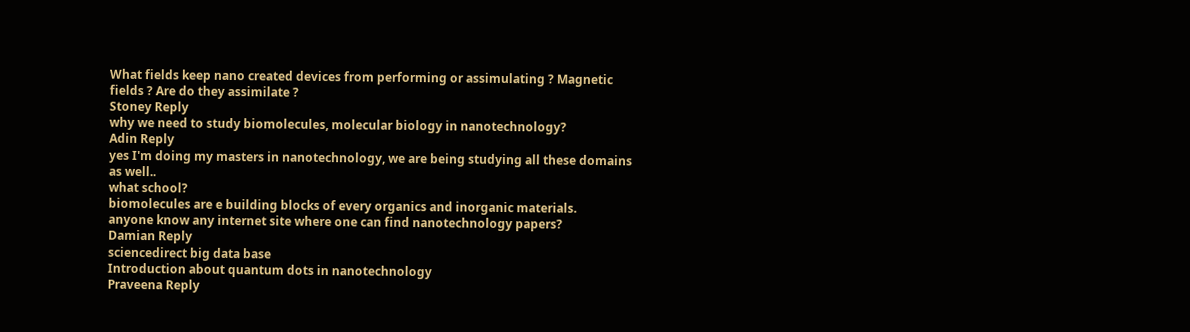What fields keep nano created devices from performing or assimulating ? Magnetic fields ? Are do they assimilate ?
Stoney Reply
why we need to study biomolecules, molecular biology in nanotechnology?
Adin Reply
yes I'm doing my masters in nanotechnology, we are being studying all these domains as well..
what school?
biomolecules are e building blocks of every organics and inorganic materials.
anyone know any internet site where one can find nanotechnology papers?
Damian Reply
sciencedirect big data base
Introduction about quantum dots in nanotechnology
Praveena Reply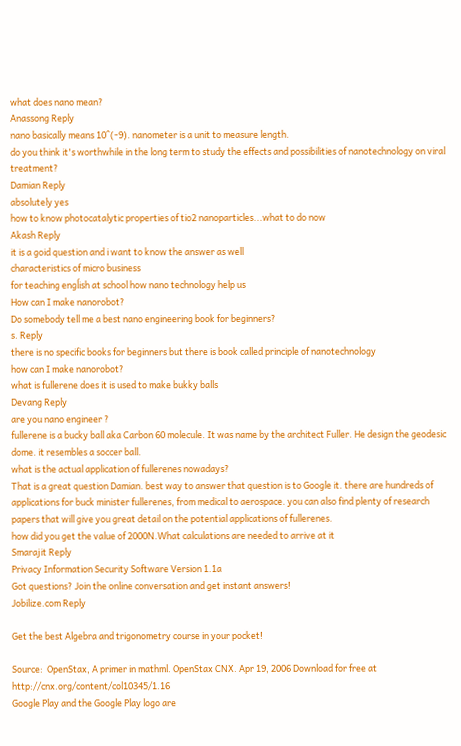what does nano mean?
Anassong Reply
nano basically means 10^(-9). nanometer is a unit to measure length.
do you think it's worthwhile in the long term to study the effects and possibilities of nanotechnology on viral treatment?
Damian Reply
absolutely yes
how to know photocatalytic properties of tio2 nanoparticles...what to do now
Akash Reply
it is a goid question and i want to know the answer as well
characteristics of micro business
for teaching engĺish at school how nano technology help us
How can I make nanorobot?
Do somebody tell me a best nano engineering book for beginners?
s. Reply
there is no specific books for beginners but there is book called principle of nanotechnology
how can I make nanorobot?
what is fullerene does it is used to make bukky balls
Devang Reply
are you nano engineer ?
fullerene is a bucky ball aka Carbon 60 molecule. It was name by the architect Fuller. He design the geodesic dome. it resembles a soccer ball.
what is the actual application of fullerenes nowadays?
That is a great question Damian. best way to answer that question is to Google it. there are hundreds of applications for buck minister fullerenes, from medical to aerospace. you can also find plenty of research papers that will give you great detail on the potential applications of fullerenes.
how did you get the value of 2000N.What calculations are needed to arrive at it
Smarajit Reply
Privacy Information Security Software Version 1.1a
Got questions? Join the online conversation and get instant answers!
Jobilize.com Reply

Get the best Algebra and trigonometry course in your pocket!

Source:  OpenStax, A primer in mathml. OpenStax CNX. Apr 19, 2006 Download for free at http://cnx.org/content/col10345/1.16
Google Play and the Google Play logo are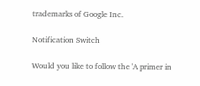trademarks of Google Inc.

Notification Switch

Would you like to follow the 'A primer in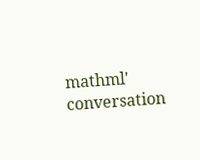mathml' conversation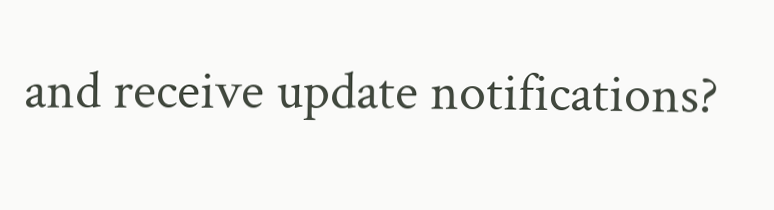and receive update notifications?